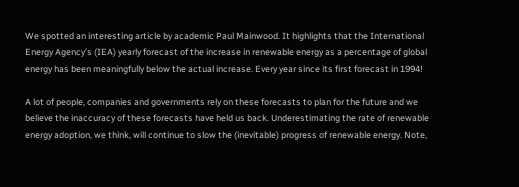We spotted an interesting article by academic Paul Mainwood. It highlights that the International Energy Agency’s (IEA) yearly forecast of the increase in renewable energy as a percentage of global energy has been meaningfully below the actual increase. Every year since its first forecast in 1994!

A lot of people, companies and governments rely on these forecasts to plan for the future and we believe the inaccuracy of these forecasts have held us back. Underestimating the rate of renewable energy adoption, we think, will continue to slow the (inevitable) progress of renewable energy. Note,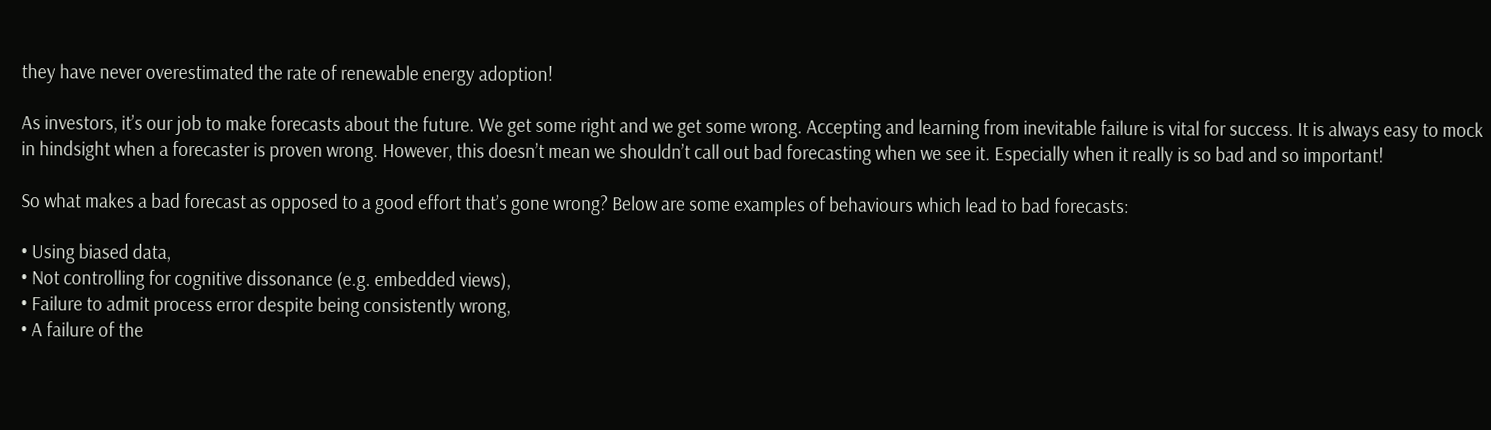they have never overestimated the rate of renewable energy adoption!

As investors, it’s our job to make forecasts about the future. We get some right and we get some wrong. Accepting and learning from inevitable failure is vital for success. It is always easy to mock in hindsight when a forecaster is proven wrong. However, this doesn’t mean we shouldn’t call out bad forecasting when we see it. Especially when it really is so bad and so important!

So what makes a bad forecast as opposed to a good effort that’s gone wrong? Below are some examples of behaviours which lead to bad forecasts:

• Using biased data,
• Not controlling for cognitive dissonance (e.g. embedded views),
• Failure to admit process error despite being consistently wrong,
• A failure of the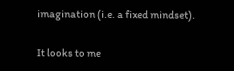imagination (i.e. a fixed mindset).

It looks to me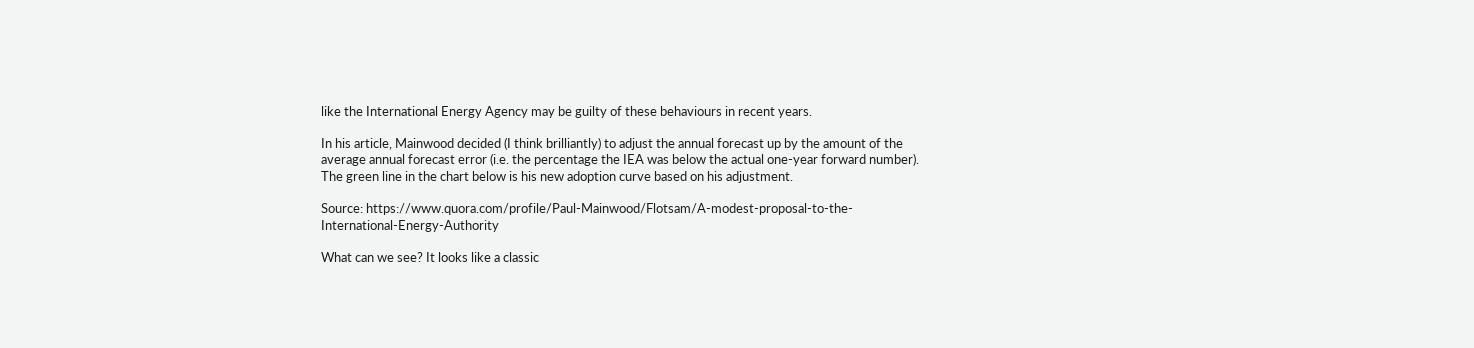like the International Energy Agency may be guilty of these behaviours in recent years.

In his article, Mainwood decided (I think brilliantly) to adjust the annual forecast up by the amount of the average annual forecast error (i.e. the percentage the IEA was below the actual one-year forward number). The green line in the chart below is his new adoption curve based on his adjustment.

Source: https://www.quora.com/profile/Paul-Mainwood/Flotsam/A-modest-proposal-to-the-International-Energy-Authority

What can we see? It looks like a classic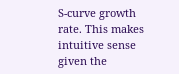S-curve growth rate. This makes intuitive sense given the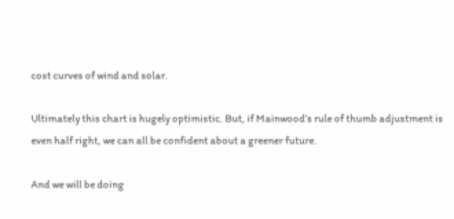cost curves of wind and solar.

Ultimately this chart is hugely optimistic. But, if Mainwood’s rule of thumb adjustment is even half right, we can all be confident about a greener future.

And we will be doing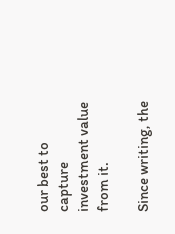our best to capture investment value from it.

Since writing, the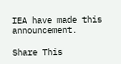IEA have made this announcement.

Share This